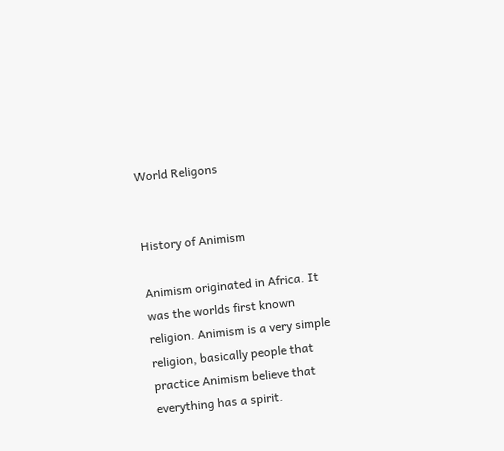World Religons


History of Animism

Animism originated in Africa. It was the worlds first known religion. Animism is a very simple religion, basically people that practice Animism believe that everything has a spirit.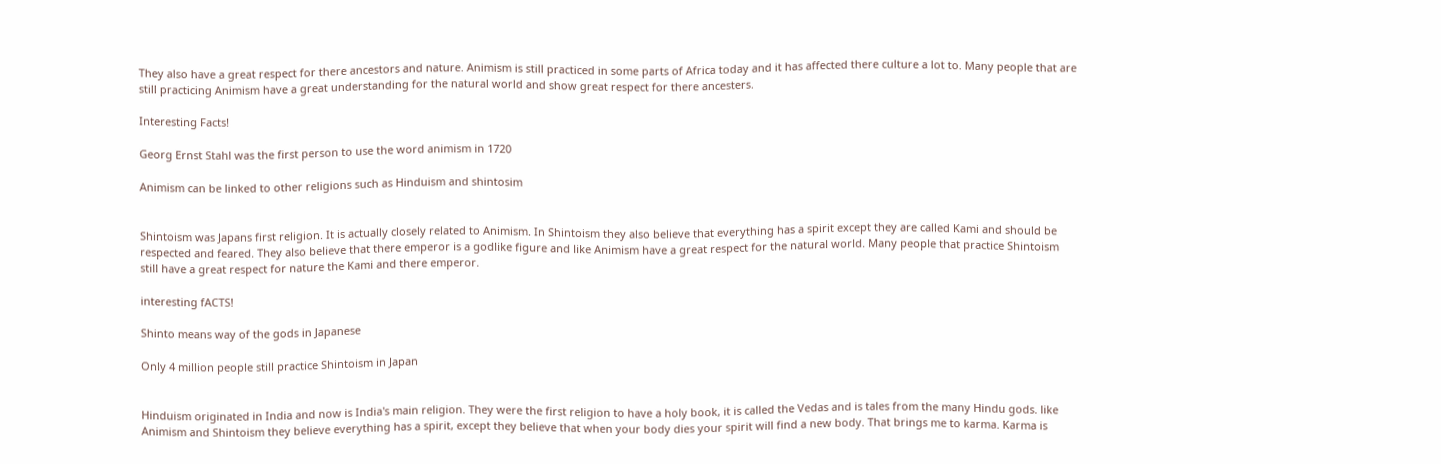They also have a great respect for there ancestors and nature. Animism is still practiced in some parts of Africa today and it has affected there culture a lot to. Many people that are still practicing Animism have a great understanding for the natural world and show great respect for there ancesters.

Interesting Facts!

Georg Ernst Stahl was the first person to use the word animism in 1720

Animism can be linked to other religions such as Hinduism and shintosim


Shintoism was Japans first religion. It is actually closely related to Animism. In Shintoism they also believe that everything has a spirit except they are called Kami and should be respected and feared. They also believe that there emperor is a godlike figure and like Animism have a great respect for the natural world. Many people that practice Shintoism still have a great respect for nature the Kami and there emperor.

interesting fACTS!

Shinto means way of the gods in Japanese

Only 4 million people still practice Shintoism in Japan


Hinduism originated in India and now is India's main religion. They were the first religion to have a holy book, it is called the Vedas and is tales from the many Hindu gods. like Animism and Shintoism they believe everything has a spirit, except they believe that when your body dies your spirit will find a new body. That brings me to karma. Karma is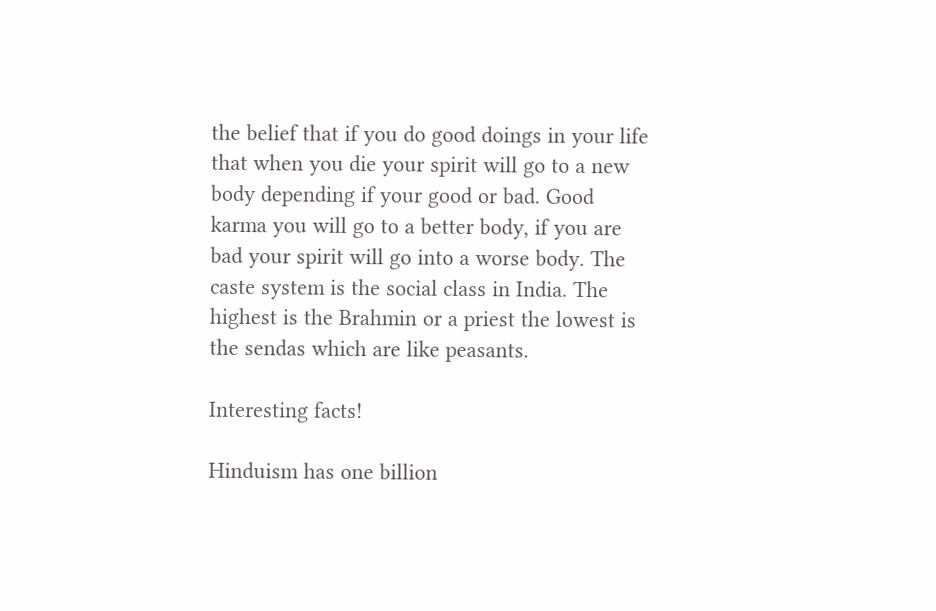the belief that if you do good doings in your life that when you die your spirit will go to a new body depending if your good or bad. Good karma you will go to a better body, if you are bad your spirit will go into a worse body. The caste system is the social class in India. The highest is the Brahmin or a priest the lowest is the sendas which are like peasants.

Interesting facts!

Hinduism has one billion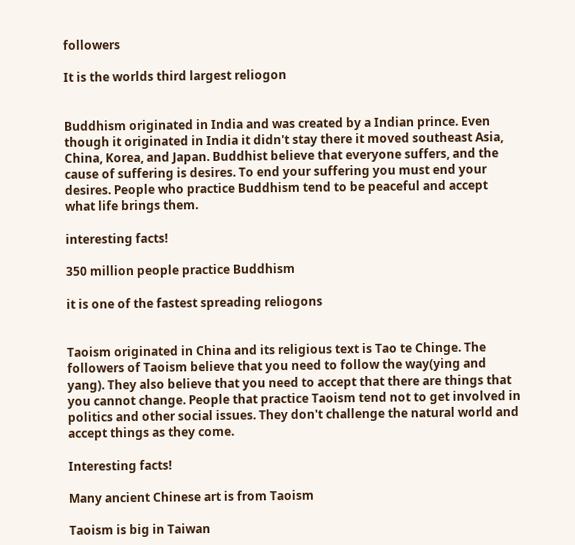followers

It is the worlds third largest reliogon


Buddhism originated in India and was created by a Indian prince. Even though it originated in India it didn't stay there it moved southeast Asia, China, Korea, and Japan. Buddhist believe that everyone suffers, and the cause of suffering is desires. To end your suffering you must end your desires. People who practice Buddhism tend to be peaceful and accept what life brings them.

interesting facts!

350 million people practice Buddhism

it is one of the fastest spreading reliogons


Taoism originated in China and its religious text is Tao te Chinge. The followers of Taoism believe that you need to follow the way(ying and yang). They also believe that you need to accept that there are things that you cannot change. People that practice Taoism tend not to get involved in politics and other social issues. They don't challenge the natural world and accept things as they come.

Interesting facts!

Many ancient Chinese art is from Taoism

Taoism is big in Taiwan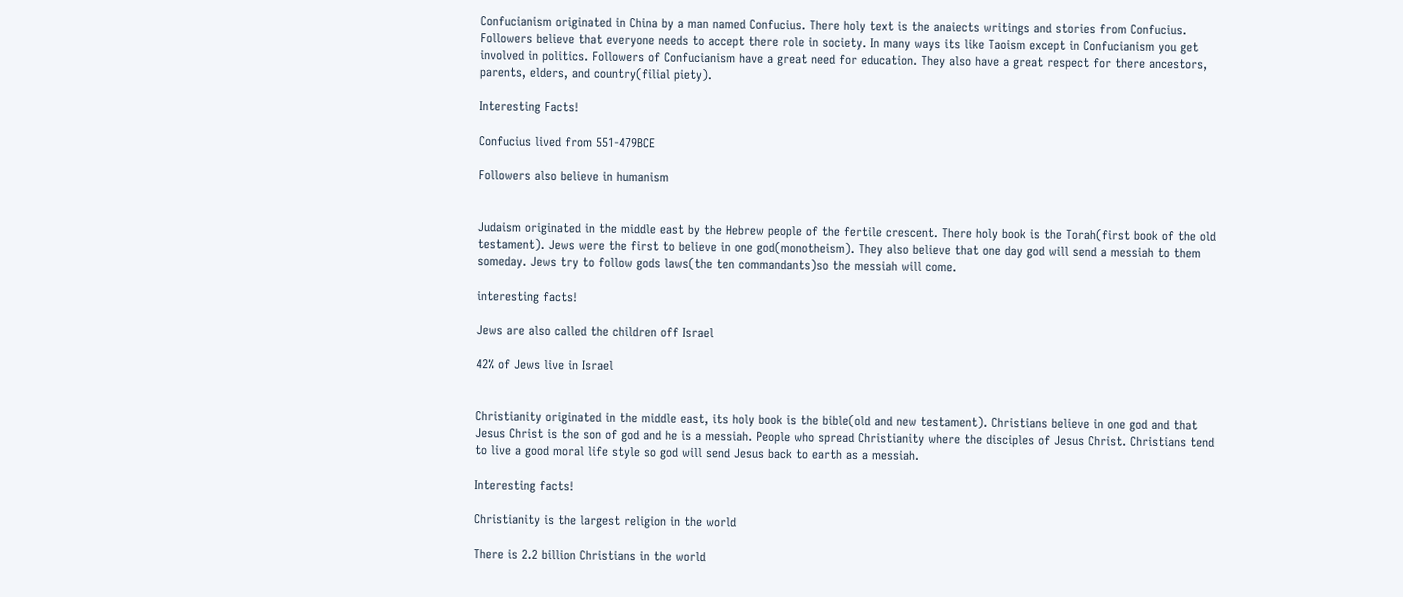Confucianism originated in China by a man named Confucius. There holy text is the anaiects writings and stories from Confucius. Followers believe that everyone needs to accept there role in society. In many ways its like Taoism except in Confucianism you get involved in politics. Followers of Confucianism have a great need for education. They also have a great respect for there ancestors, parents, elders, and country(filial piety).

Interesting Facts!

Confucius lived from 551-479BCE

Followers also believe in humanism


Judaism originated in the middle east by the Hebrew people of the fertile crescent. There holy book is the Torah(first book of the old testament). Jews were the first to believe in one god(monotheism). They also believe that one day god will send a messiah to them someday. Jews try to follow gods laws(the ten commandants)so the messiah will come.

interesting facts!

Jews are also called the children off Israel

42% of Jews live in Israel


Christianity originated in the middle east, its holy book is the bible(old and new testament). Christians believe in one god and that Jesus Christ is the son of god and he is a messiah. People who spread Christianity where the disciples of Jesus Christ. Christians tend to live a good moral life style so god will send Jesus back to earth as a messiah.

Interesting facts!

Christianity is the largest religion in the world

There is 2.2 billion Christians in the world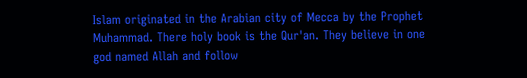Islam originated in the Arabian city of Mecca by the Prophet Muhammad. There holy book is the Qur'an. They believe in one god named Allah and follow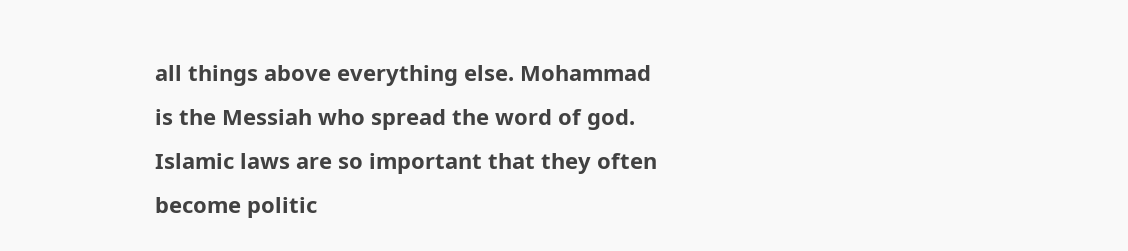all things above everything else. Mohammad is the Messiah who spread the word of god. Islamic laws are so important that they often become politic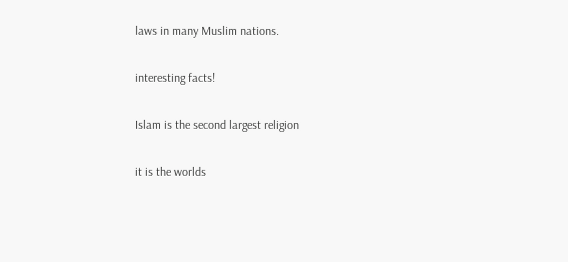laws in many Muslim nations.

interesting facts!

Islam is the second largest religion

it is the worlds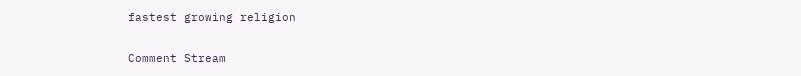fastest growing religion

Comment Stream